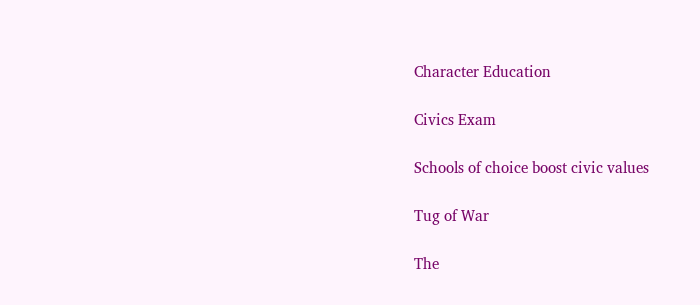Character Education

Civics Exam

Schools of choice boost civic values

Tug of War

The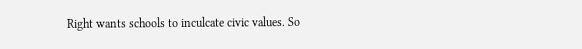Right wants schools to inculcate civic values. So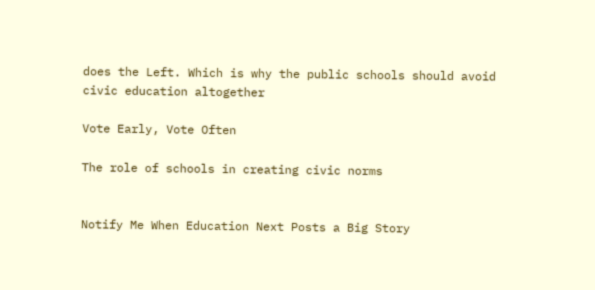does the Left. Which is why the public schools should avoid civic education altogether

Vote Early, Vote Often

The role of schools in creating civic norms


Notify Me When Education Next Posts a Big Story